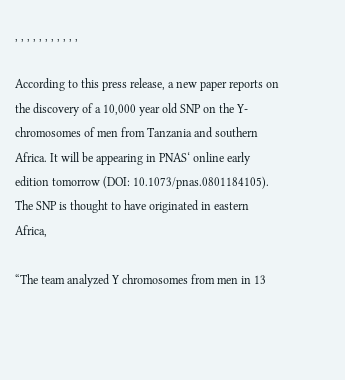, , , , , , , , , , ,

According to this press release, a new paper reports on the discovery of a 10,000 year old SNP on the Y-chromosomes of men from Tanzania and southern Africa. It will be appearing in PNAS‘ online early edition tomorrow (DOI: 10.1073/pnas.0801184105). The SNP is thought to have originated in eastern Africa,

“The team analyzed Y chromosomes from men in 13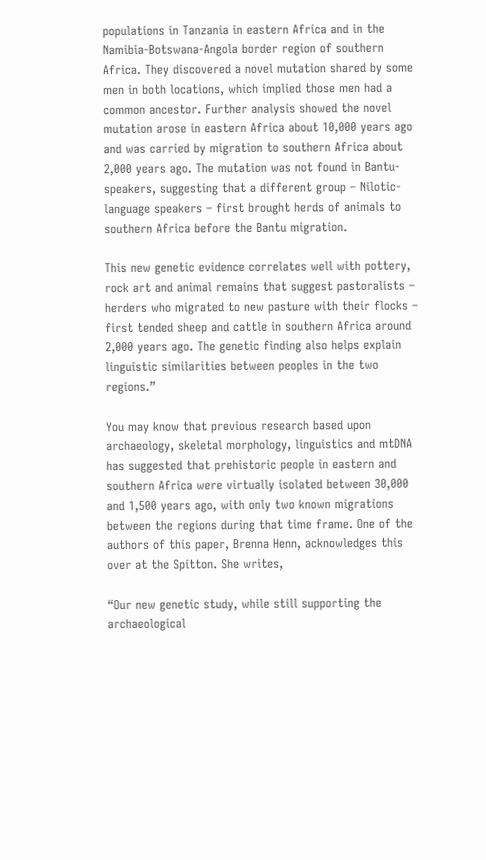populations in Tanzania in eastern Africa and in the Namibia-Botswana-Angola border region of southern Africa. They discovered a novel mutation shared by some men in both locations, which implied those men had a common ancestor. Further analysis showed the novel mutation arose in eastern Africa about 10,000 years ago and was carried by migration to southern Africa about 2,000 years ago. The mutation was not found in Bantu-speakers, suggesting that a different group – Nilotic-language speakers – first brought herds of animals to southern Africa before the Bantu migration.

This new genetic evidence correlates well with pottery, rock art and animal remains that suggest pastoralists – herders who migrated to new pasture with their flocks – first tended sheep and cattle in southern Africa around 2,000 years ago. The genetic finding also helps explain linguistic similarities between peoples in the two regions.”

You may know that previous research based upon archaeology, skeletal morphology, linguistics and mtDNA has suggested that prehistoric people in eastern and southern Africa were virtually isolated between 30,000 and 1,500 years ago, with only two known migrations between the regions during that time frame. One of the authors of this paper, Brenna Henn, acknowledges this over at the Spitton. She writes,

“Our new genetic study, while still supporting the archaeological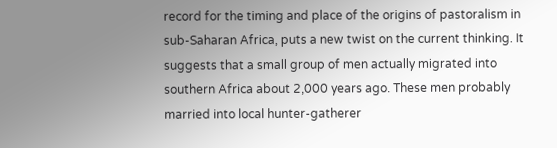record for the timing and place of the origins of pastoralism in sub-Saharan Africa, puts a new twist on the current thinking. It suggests that a small group of men actually migrated into southern Africa about 2,000 years ago. These men probably married into local hunter-gatherer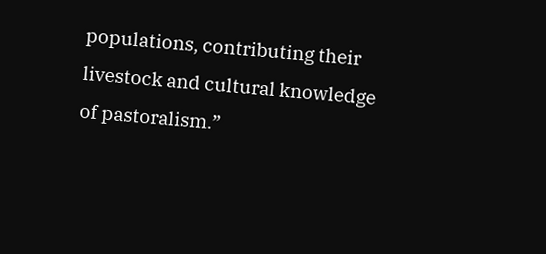populations, contributing their livestock and cultural knowledge of pastoralism.”